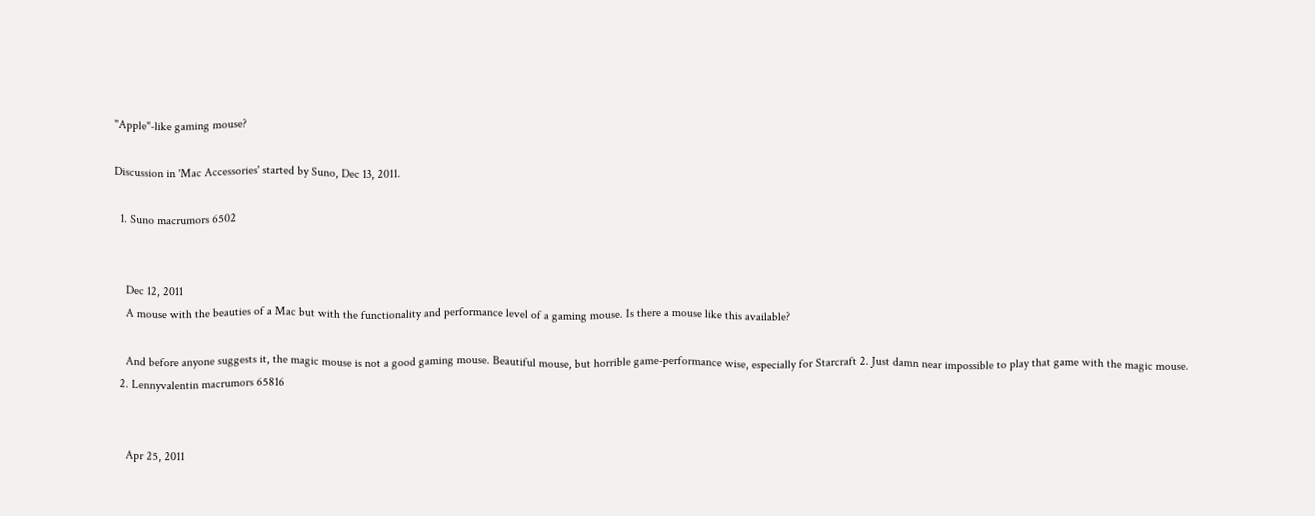"Apple"-like gaming mouse?

Discussion in 'Mac Accessories' started by Suno, Dec 13, 2011.

  1. Suno macrumors 6502


    Dec 12, 2011
    A mouse with the beauties of a Mac but with the functionality and performance level of a gaming mouse. Is there a mouse like this available?

    And before anyone suggests it, the magic mouse is not a good gaming mouse. Beautiful mouse, but horrible game-performance wise, especially for Starcraft 2. Just damn near impossible to play that game with the magic mouse.
  2. Lennyvalentin macrumors 65816


    Apr 25, 2011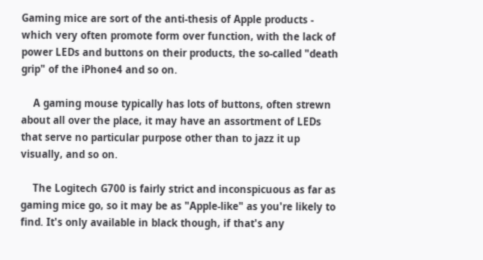Gaming mice are sort of the anti-thesis of Apple products - which very often promote form over function, with the lack of power LEDs and buttons on their products, the so-called "death grip" of the iPhone4 and so on.

    A gaming mouse typically has lots of buttons, often strewn about all over the place, it may have an assortment of LEDs that serve no particular purpose other than to jazz it up visually, and so on.

    The Logitech G700 is fairly strict and inconspicuous as far as gaming mice go, so it may be as "Apple-like" as you're likely to find. It's only available in black though, if that's any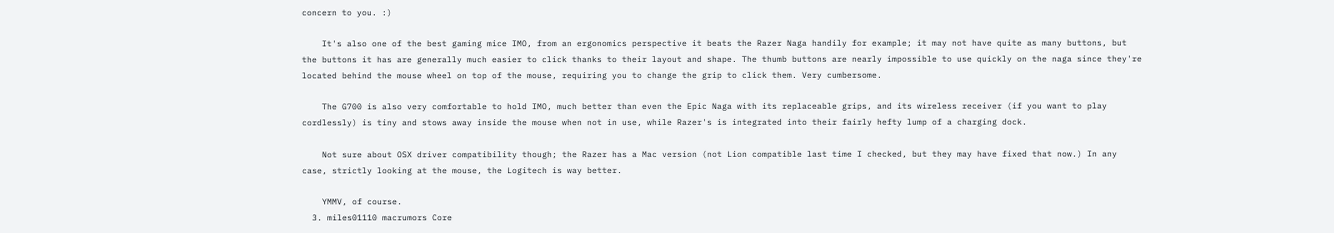concern to you. :)

    It's also one of the best gaming mice IMO, from an ergonomics perspective it beats the Razer Naga handily for example; it may not have quite as many buttons, but the buttons it has are generally much easier to click thanks to their layout and shape. The thumb buttons are nearly impossible to use quickly on the naga since they're located behind the mouse wheel on top of the mouse, requiring you to change the grip to click them. Very cumbersome.

    The G700 is also very comfortable to hold IMO, much better than even the Epic Naga with its replaceable grips, and its wireless receiver (if you want to play cordlessly) is tiny and stows away inside the mouse when not in use, while Razer's is integrated into their fairly hefty lump of a charging dock.

    Not sure about OSX driver compatibility though; the Razer has a Mac version (not Lion compatible last time I checked, but they may have fixed that now.) In any case, strictly looking at the mouse, the Logitech is way better.

    YMMV, of course.
  3. miles01110 macrumors Core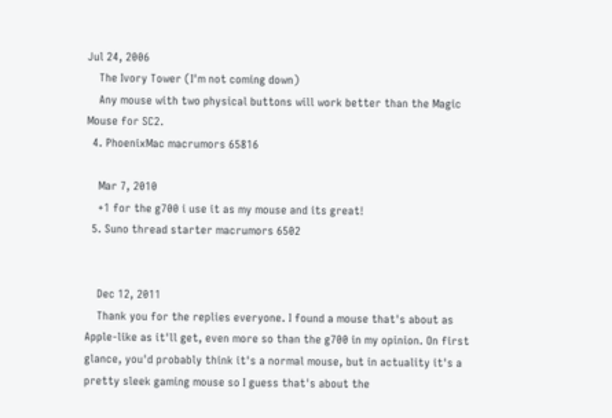Jul 24, 2006
    The Ivory Tower (I'm not coming down)
    Any mouse with two physical buttons will work better than the Magic Mouse for SC2.
  4. PhoenixMac macrumors 65816

    Mar 7, 2010
    +1 for the g700 i use it as my mouse and its great!
  5. Suno thread starter macrumors 6502


    Dec 12, 2011
    Thank you for the replies everyone. I found a mouse that's about as Apple-like as it'll get, even more so than the g700 in my opinion. On first glance, you'd probably think it's a normal mouse, but in actuality it's a pretty sleek gaming mouse so I guess that's about the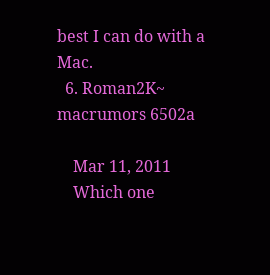best I can do with a Mac.
  6. Roman2K~ macrumors 6502a

    Mar 11, 2011
    Which one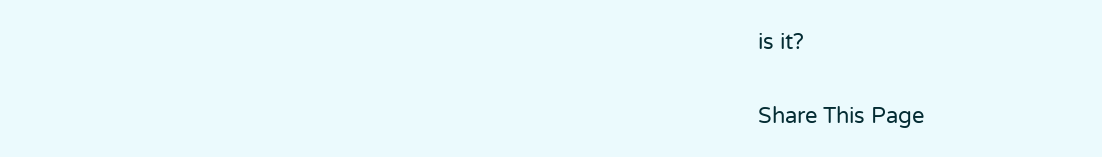is it?

Share This Page